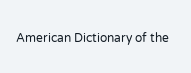American Dictionary of the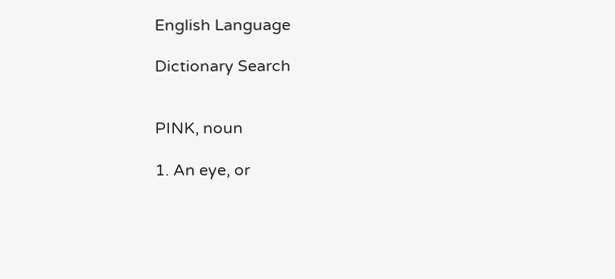English Language

Dictionary Search


PINK, noun

1. An eye, or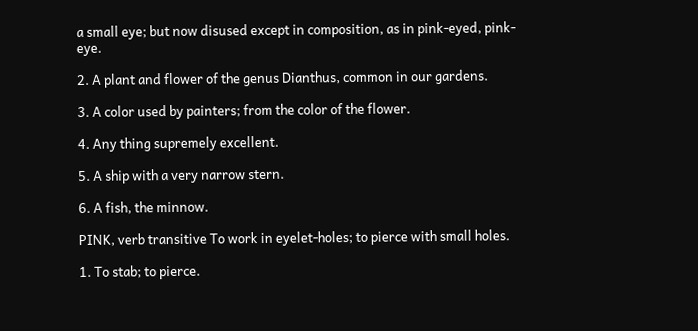a small eye; but now disused except in composition, as in pink-eyed, pink-eye.

2. A plant and flower of the genus Dianthus, common in our gardens.

3. A color used by painters; from the color of the flower.

4. Any thing supremely excellent.

5. A ship with a very narrow stern.

6. A fish, the minnow.

PINK, verb transitive To work in eyelet-holes; to pierce with small holes.

1. To stab; to pierce.